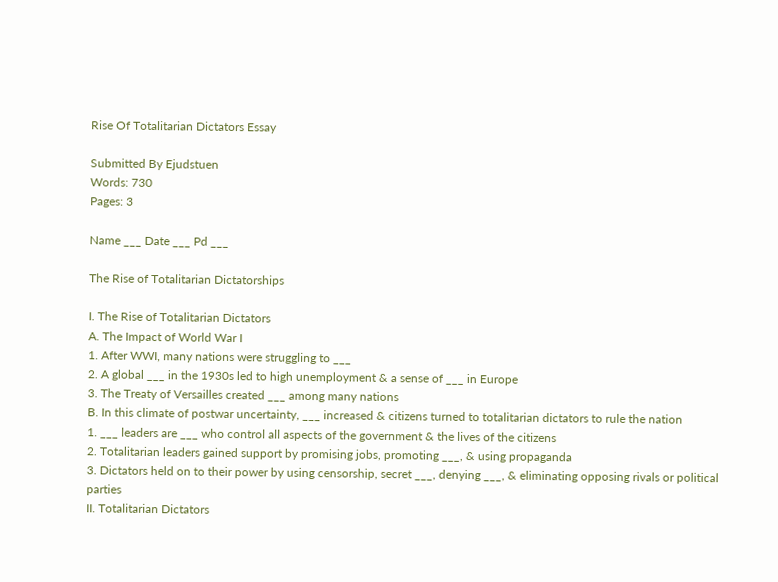Rise Of Totalitarian Dictators Essay

Submitted By Ejudstuen
Words: 730
Pages: 3

Name ___ Date ___ Pd ___

The Rise of Totalitarian Dictatorships

I. The Rise of Totalitarian Dictators
A. The Impact of World War I
1. After WWI, many nations were struggling to ___
2. A global ___ in the 1930s led to high unemployment & a sense of ___ in Europe
3. The Treaty of Versailles created ___ among many nations
B. In this climate of postwar uncertainty, ___ increased & citizens turned to totalitarian dictators to rule the nation
1. ___ leaders are ___ who control all aspects of the government & the lives of the citizens
2. Totalitarian leaders gained support by promising jobs, promoting ___, & using propaganda
3. Dictators held on to their power by using censorship, secret ___, denying ___, & eliminating opposing rivals or political parties
II. Totalitarian Dictators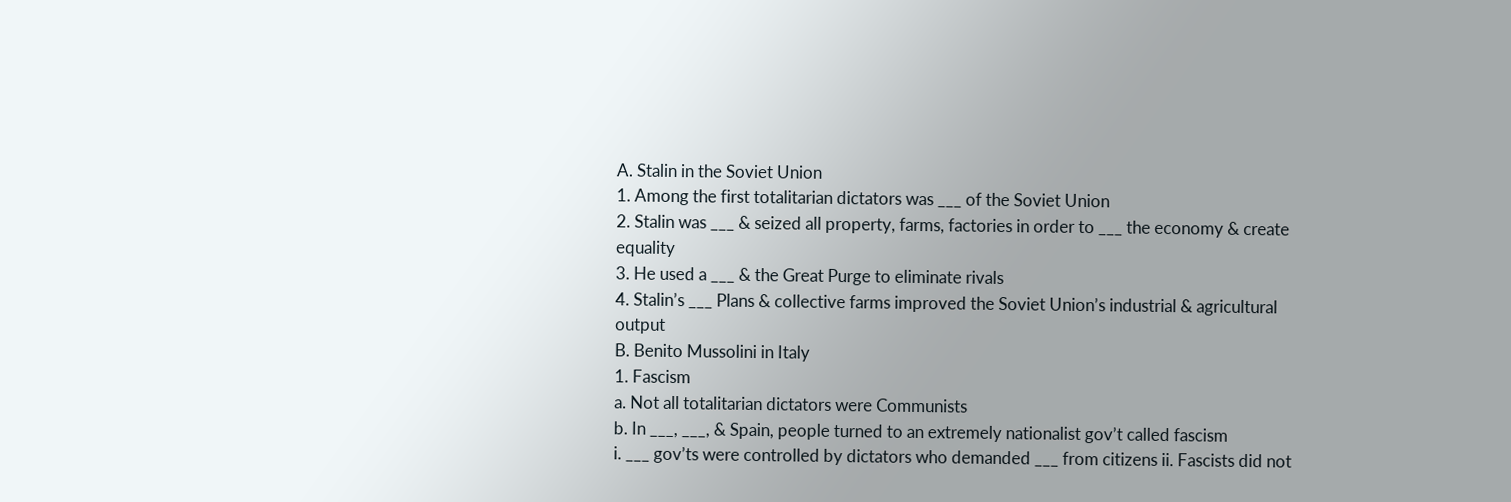A. Stalin in the Soviet Union
1. Among the first totalitarian dictators was ___ of the Soviet Union
2. Stalin was ___ & seized all property, farms, factories in order to ___ the economy & create equality
3. He used a ___ & the Great Purge to eliminate rivals
4. Stalin’s ___ Plans & collective farms improved the Soviet Union’s industrial & agricultural output
B. Benito Mussolini in Italy
1. Fascism
a. Not all totalitarian dictators were Communists
b. In ___, ___, & Spain, people turned to an extremely nationalist gov’t called fascism
i. ___ gov’ts were controlled by dictators who demanded ___ from citizens ii. Fascists did not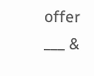offer ___ &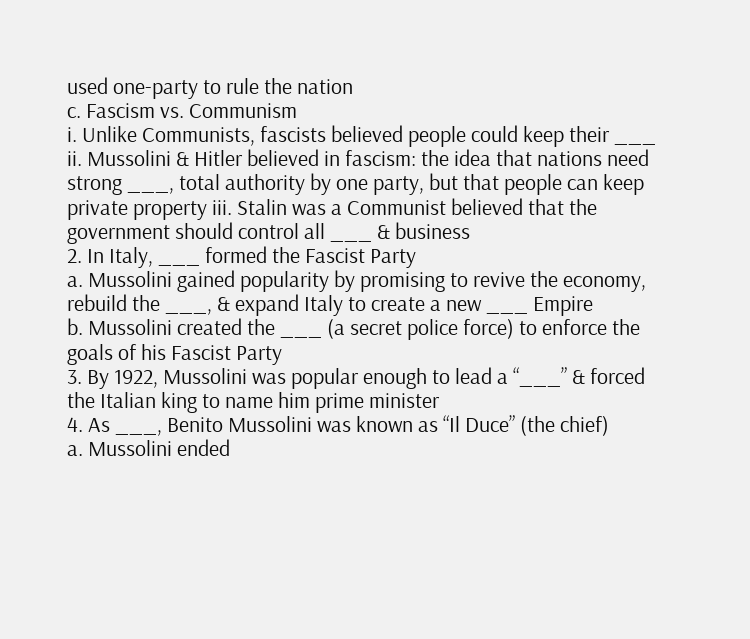used one-party to rule the nation
c. Fascism vs. Communism
i. Unlike Communists, fascists believed people could keep their ___ ii. Mussolini & Hitler believed in fascism: the idea that nations need strong ___, total authority by one party, but that people can keep private property iii. Stalin was a Communist believed that the government should control all ___ & business
2. In Italy, ___ formed the Fascist Party
a. Mussolini gained popularity by promising to revive the economy, rebuild the ___, & expand Italy to create a new ___ Empire
b. Mussolini created the ___ (a secret police force) to enforce the goals of his Fascist Party
3. By 1922, Mussolini was popular enough to lead a “___” & forced the Italian king to name him prime minister
4. As ___, Benito Mussolini was known as “Il Duce” (the chief)
a. Mussolini ended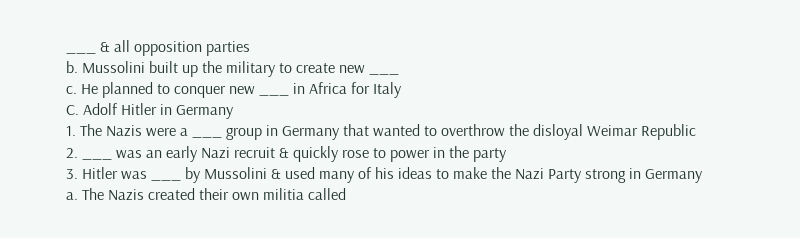___ & all opposition parties
b. Mussolini built up the military to create new ___
c. He planned to conquer new ___ in Africa for Italy
C. Adolf Hitler in Germany
1. The Nazis were a ___ group in Germany that wanted to overthrow the disloyal Weimar Republic
2. ___ was an early Nazi recruit & quickly rose to power in the party
3. Hitler was ___ by Mussolini & used many of his ideas to make the Nazi Party strong in Germany
a. The Nazis created their own militia called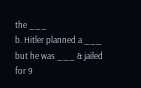the ___
b. Hitler planned a ___ but he was ___ & jailed for 9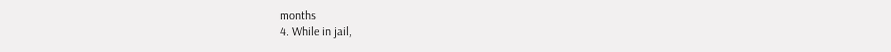months
4. While in jail,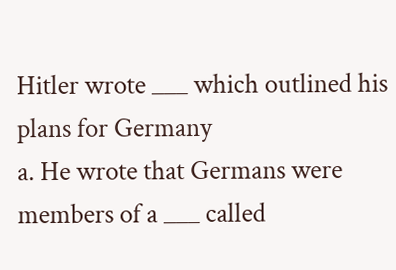Hitler wrote ___ which outlined his plans for Germany
a. He wrote that Germans were members of a ___ called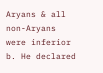Aryans & all non-Aryans were inferior
b. He declared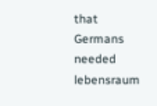that Germans needed lebensraum